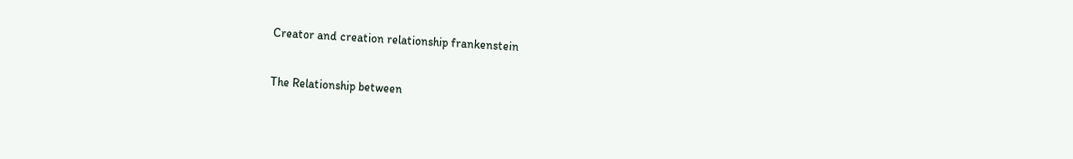Creator and creation relationship frankenstein

The Relationship between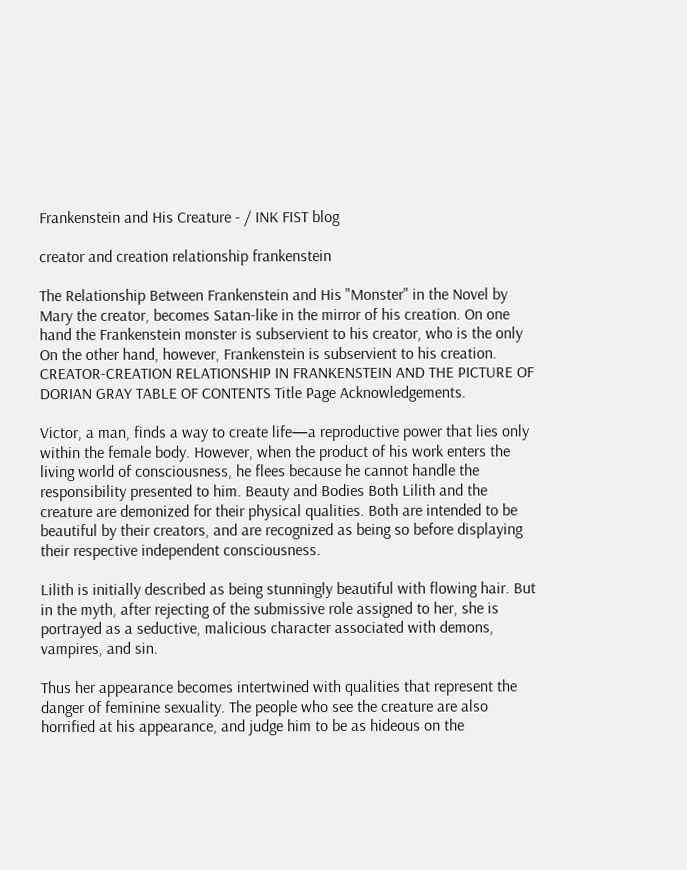Frankenstein and His Creature - / INK FIST blog

creator and creation relationship frankenstein

The Relationship Between Frankenstein and His "Monster" in the Novel by Mary the creator, becomes Satan-like in the mirror of his creation. On one hand the Frankenstein monster is subservient to his creator, who is the only On the other hand, however, Frankenstein is subservient to his creation. CREATOR-CREATION RELATIONSHIP IN FRANKENSTEIN AND THE PICTURE OF DORIAN GRAY TABLE OF CONTENTS Title Page Acknowledgements.

Victor, a man, finds a way to create life—a reproductive power that lies only within the female body. However, when the product of his work enters the living world of consciousness, he flees because he cannot handle the responsibility presented to him. Beauty and Bodies Both Lilith and the creature are demonized for their physical qualities. Both are intended to be beautiful by their creators, and are recognized as being so before displaying their respective independent consciousness.

Lilith is initially described as being stunningly beautiful with flowing hair. But in the myth, after rejecting of the submissive role assigned to her, she is portrayed as a seductive, malicious character associated with demons, vampires, and sin.

Thus her appearance becomes intertwined with qualities that represent the danger of feminine sexuality. The people who see the creature are also horrified at his appearance, and judge him to be as hideous on the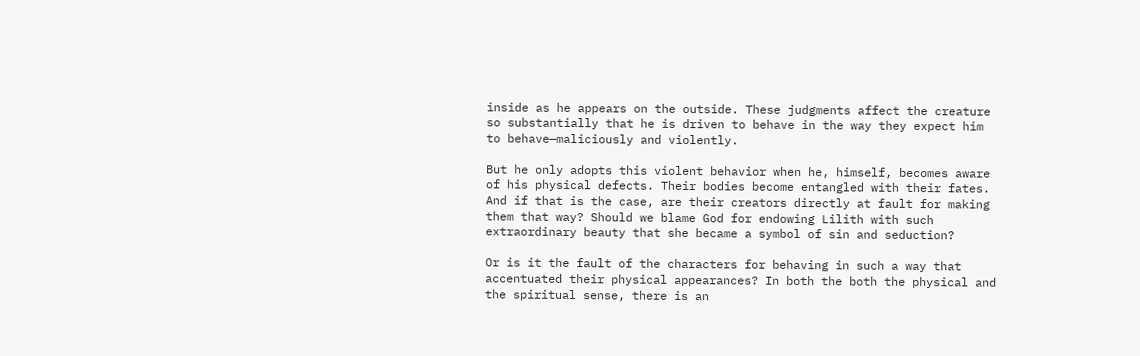inside as he appears on the outside. These judgments affect the creature so substantially that he is driven to behave in the way they expect him to behave—maliciously and violently.

But he only adopts this violent behavior when he, himself, becomes aware of his physical defects. Their bodies become entangled with their fates. And if that is the case, are their creators directly at fault for making them that way? Should we blame God for endowing Lilith with such extraordinary beauty that she became a symbol of sin and seduction?

Or is it the fault of the characters for behaving in such a way that accentuated their physical appearances? In both the both the physical and the spiritual sense, there is an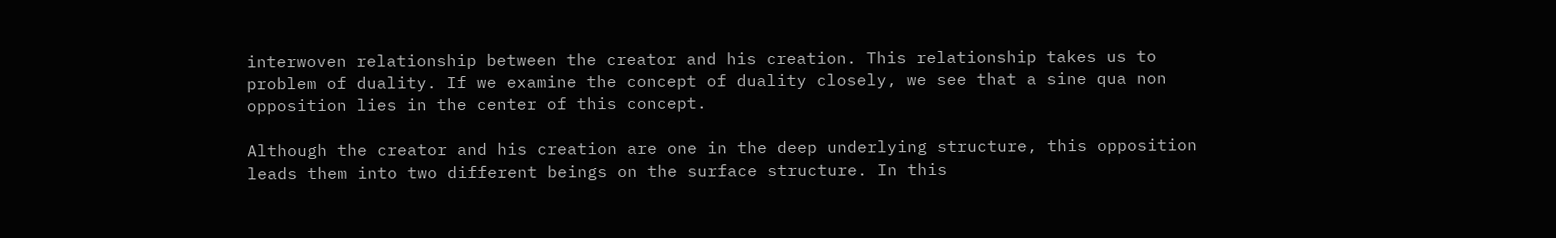interwoven relationship between the creator and his creation. This relationship takes us to problem of duality. If we examine the concept of duality closely, we see that a sine qua non opposition lies in the center of this concept.

Although the creator and his creation are one in the deep underlying structure, this opposition leads them into two different beings on the surface structure. In this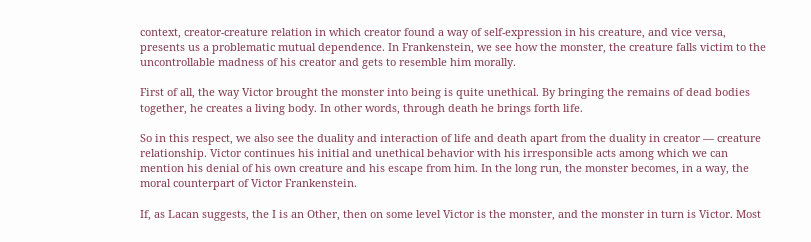context, creator-creature relation in which creator found a way of self-expression in his creature, and vice versa, presents us a problematic mutual dependence. In Frankenstein, we see how the monster, the creature falls victim to the uncontrollable madness of his creator and gets to resemble him morally.

First of all, the way Victor brought the monster into being is quite unethical. By bringing the remains of dead bodies together, he creates a living body. In other words, through death he brings forth life.

So in this respect, we also see the duality and interaction of life and death apart from the duality in creator — creature relationship. Victor continues his initial and unethical behavior with his irresponsible acts among which we can mention his denial of his own creature and his escape from him. In the long run, the monster becomes, in a way, the moral counterpart of Victor Frankenstein.

If, as Lacan suggests, the I is an Other, then on some level Victor is the monster, and the monster in turn is Victor. Most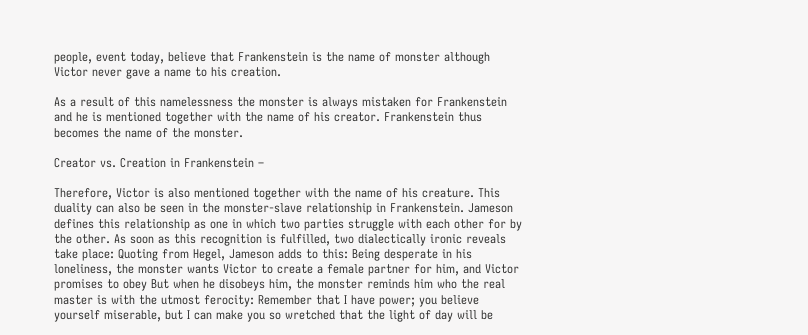people, event today, believe that Frankenstein is the name of monster although Victor never gave a name to his creation.

As a result of this namelessness the monster is always mistaken for Frankenstein and he is mentioned together with the name of his creator. Frankenstein thus becomes the name of the monster.

Creator vs. Creation in Frankenstein –

Therefore, Victor is also mentioned together with the name of his creature. This duality can also be seen in the monster-slave relationship in Frankenstein. Jameson defines this relationship as one in which two parties struggle with each other for by the other. As soon as this recognition is fulfilled, two dialectically ironic reveals take place: Quoting from Hegel, Jameson adds to this: Being desperate in his loneliness, the monster wants Victor to create a female partner for him, and Victor promises to obey But when he disobeys him, the monster reminds him who the real master is with the utmost ferocity: Remember that I have power; you believe yourself miserable, but I can make you so wretched that the light of day will be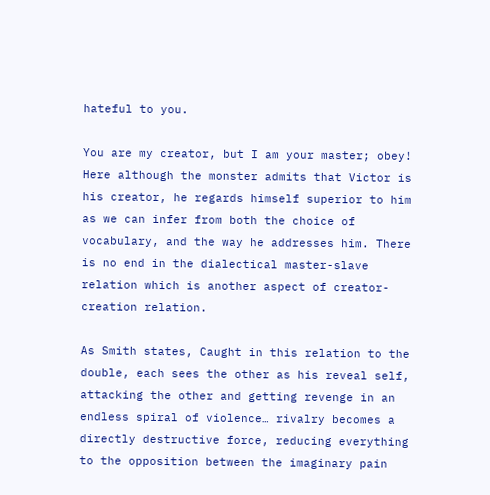hateful to you.

You are my creator, but I am your master; obey! Here although the monster admits that Victor is his creator, he regards himself superior to him as we can infer from both the choice of vocabulary, and the way he addresses him. There is no end in the dialectical master-slave relation which is another aspect of creator- creation relation.

As Smith states, Caught in this relation to the double, each sees the other as his reveal self, attacking the other and getting revenge in an endless spiral of violence… rivalry becomes a directly destructive force, reducing everything to the opposition between the imaginary pain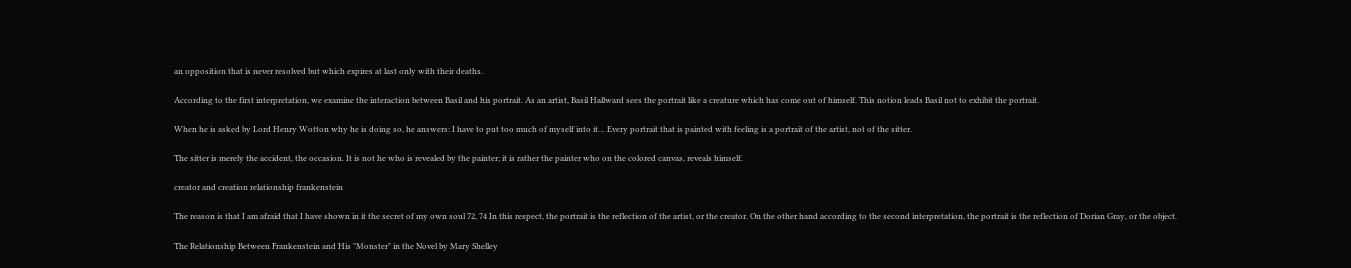an opposition that is never resolved but which expires at last only with their deaths.

According to the first interpretation, we examine the interaction between Basil and his portrait. As an artist, Basil Hallward sees the portrait like a creature which has come out of himself. This notion leads Basil not to exhibit the portrait.

When he is asked by Lord Henry Wotton why he is doing so, he answers: I have to put too much of myself into it… Every portrait that is painted with feeling is a portrait of the artist, not of the sitter.

The sitter is merely the accident, the occasion. It is not he who is revealed by the painter; it is rather the painter who on the colored canvas, reveals himself.

creator and creation relationship frankenstein

The reason is that I am afraid that I have shown in it the secret of my own soul 72, 74 In this respect, the portrait is the reflection of the artist, or the creator. On the other hand according to the second interpretation, the portrait is the reflection of Dorian Gray, or the object.

The Relationship Between Frankenstein and His "Monster" in the Novel by Mary Shelley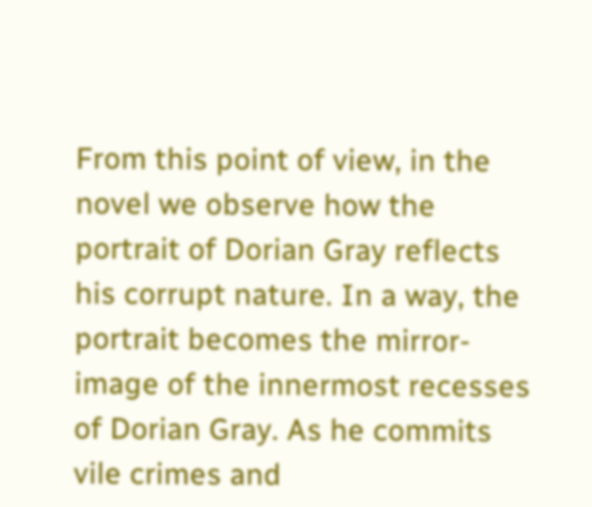From this point of view, in the novel we observe how the portrait of Dorian Gray reflects his corrupt nature. In a way, the portrait becomes the mirror-image of the innermost recesses of Dorian Gray. As he commits vile crimes and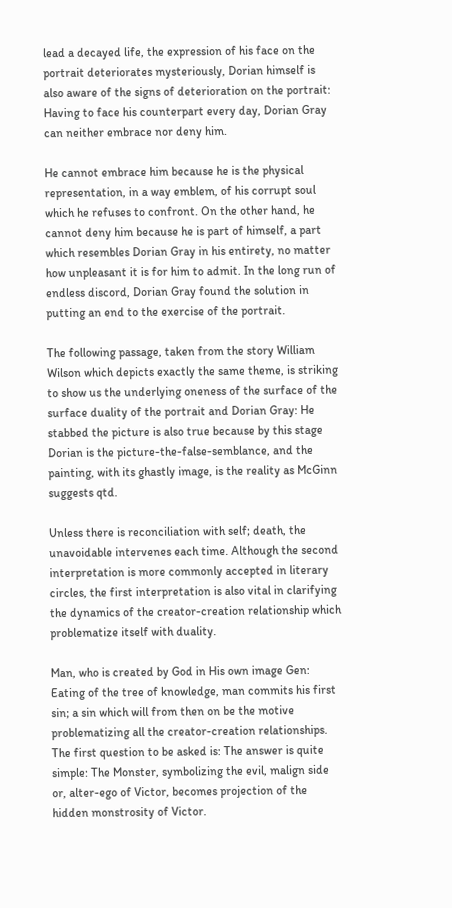lead a decayed life, the expression of his face on the portrait deteriorates mysteriously, Dorian himself is also aware of the signs of deterioration on the portrait: Having to face his counterpart every day, Dorian Gray can neither embrace nor deny him.

He cannot embrace him because he is the physical representation, in a way emblem, of his corrupt soul which he refuses to confront. On the other hand, he cannot deny him because he is part of himself, a part which resembles Dorian Gray in his entirety, no matter how unpleasant it is for him to admit. In the long run of endless discord, Dorian Gray found the solution in putting an end to the exercise of the portrait.

The following passage, taken from the story William Wilson which depicts exactly the same theme, is striking to show us the underlying oneness of the surface of the surface duality of the portrait and Dorian Gray: He stabbed the picture is also true because by this stage Dorian is the picture-the-false-semblance, and the painting, with its ghastly image, is the reality as McGinn suggests qtd.

Unless there is reconciliation with self; death, the unavoidable intervenes each time. Although the second interpretation is more commonly accepted in literary circles, the first interpretation is also vital in clarifying the dynamics of the creator-creation relationship which problematize itself with duality.

Man, who is created by God in His own image Gen: Eating of the tree of knowledge, man commits his first sin; a sin which will from then on be the motive problematizing all the creator-creation relationships. The first question to be asked is: The answer is quite simple: The Monster, symbolizing the evil, malign side or, alter-ego of Victor, becomes projection of the hidden monstrosity of Victor.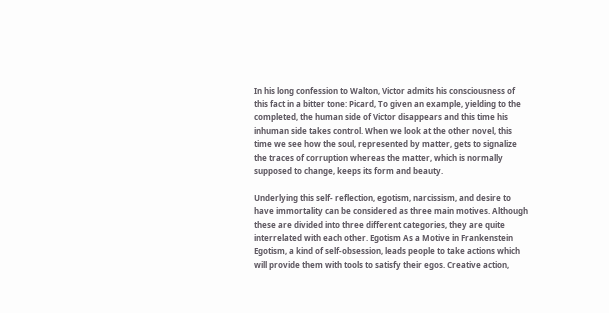In his long confession to Walton, Victor admits his consciousness of this fact in a bitter tone: Picard, To given an example, yielding to the completed, the human side of Victor disappears and this time his inhuman side takes control. When we look at the other novel, this time we see how the soul, represented by matter, gets to signalize the traces of corruption whereas the matter, which is normally supposed to change, keeps its form and beauty.

Underlying this self- reflection, egotism, narcissism, and desire to have immortality can be considered as three main motives. Although these are divided into three different categories, they are quite interrelated with each other. Egotism As a Motive in Frankenstein Egotism, a kind of self-obsession, leads people to take actions which will provide them with tools to satisfy their egos. Creative action,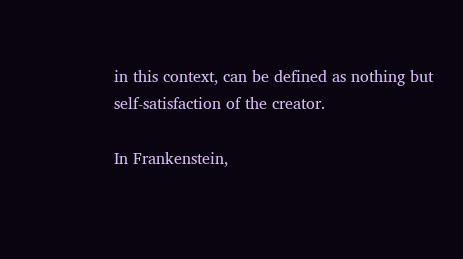in this context, can be defined as nothing but self-satisfaction of the creator.

In Frankenstein,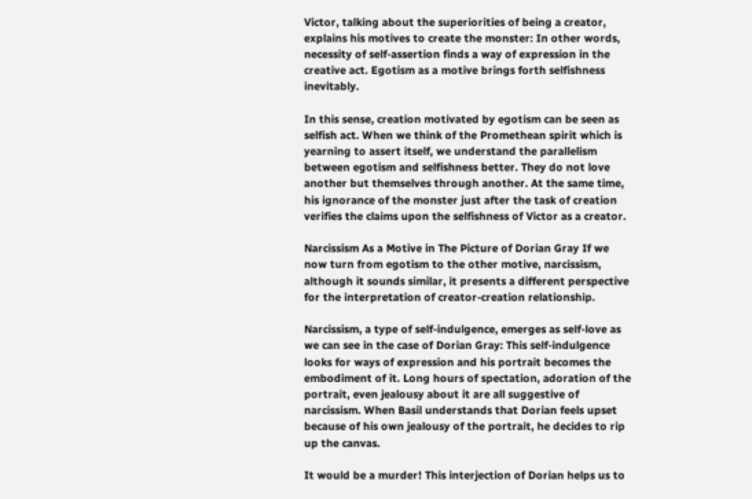Victor, talking about the superiorities of being a creator, explains his motives to create the monster: In other words, necessity of self-assertion finds a way of expression in the creative act. Egotism as a motive brings forth selfishness inevitably.

In this sense, creation motivated by egotism can be seen as selfish act. When we think of the Promethean spirit which is yearning to assert itself, we understand the parallelism between egotism and selfishness better. They do not love another but themselves through another. At the same time, his ignorance of the monster just after the task of creation verifies the claims upon the selfishness of Victor as a creator.

Narcissism As a Motive in The Picture of Dorian Gray If we now turn from egotism to the other motive, narcissism, although it sounds similar, it presents a different perspective for the interpretation of creator-creation relationship.

Narcissism, a type of self-indulgence, emerges as self-love as we can see in the case of Dorian Gray: This self-indulgence looks for ways of expression and his portrait becomes the embodiment of it. Long hours of spectation, adoration of the portrait, even jealousy about it are all suggestive of narcissism. When Basil understands that Dorian feels upset because of his own jealousy of the portrait, he decides to rip up the canvas.

It would be a murder! This interjection of Dorian helps us to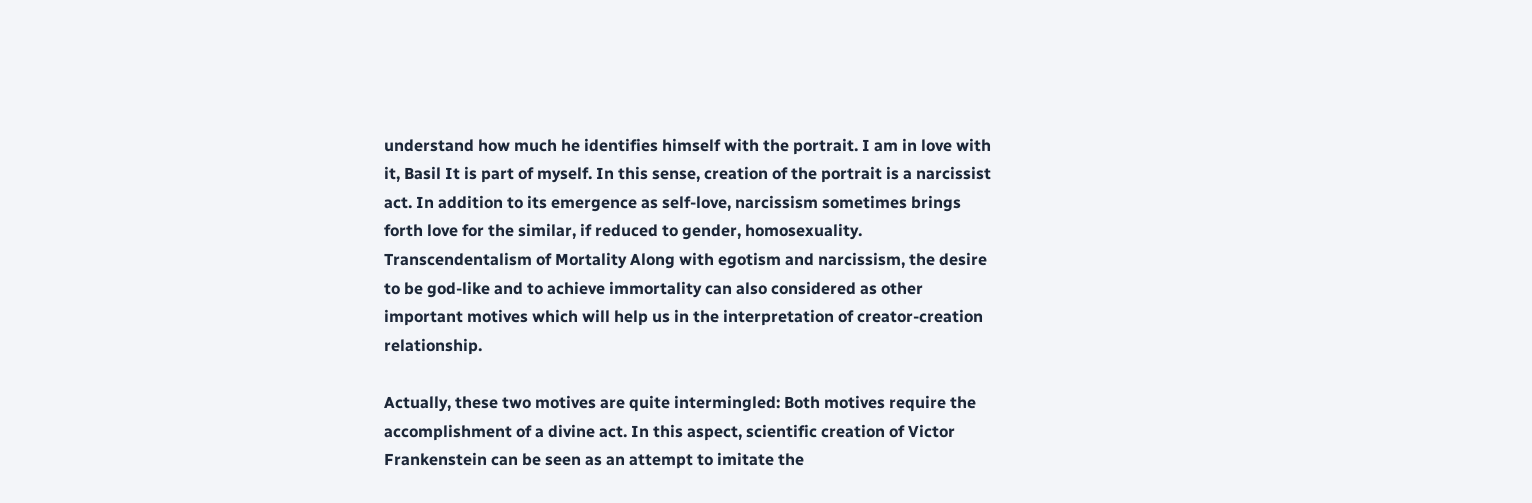understand how much he identifies himself with the portrait. I am in love with it, Basil It is part of myself. In this sense, creation of the portrait is a narcissist act. In addition to its emergence as self-love, narcissism sometimes brings forth love for the similar, if reduced to gender, homosexuality. Transcendentalism of Mortality Along with egotism and narcissism, the desire to be god-like and to achieve immortality can also considered as other important motives which will help us in the interpretation of creator-creation relationship.

Actually, these two motives are quite intermingled: Both motives require the accomplishment of a divine act. In this aspect, scientific creation of Victor Frankenstein can be seen as an attempt to imitate the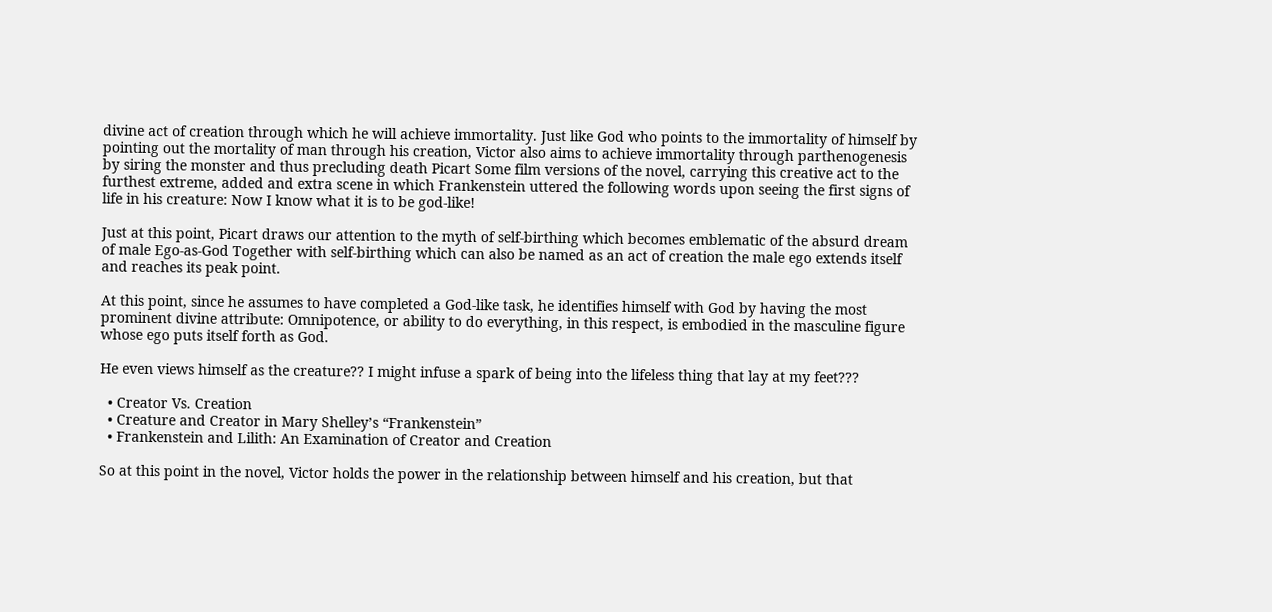divine act of creation through which he will achieve immortality. Just like God who points to the immortality of himself by pointing out the mortality of man through his creation, Victor also aims to achieve immortality through parthenogenesis by siring the monster and thus precluding death Picart Some film versions of the novel, carrying this creative act to the furthest extreme, added and extra scene in which Frankenstein uttered the following words upon seeing the first signs of life in his creature: Now I know what it is to be god-like!

Just at this point, Picart draws our attention to the myth of self-birthing which becomes emblematic of the absurd dream of male Ego-as-God Together with self-birthing which can also be named as an act of creation the male ego extends itself and reaches its peak point.

At this point, since he assumes to have completed a God-like task, he identifies himself with God by having the most prominent divine attribute: Omnipotence, or ability to do everything, in this respect, is embodied in the masculine figure whose ego puts itself forth as God.

He even views himself as the creature?? I might infuse a spark of being into the lifeless thing that lay at my feet???

  • Creator Vs. Creation
  • Creature and Creator in Mary Shelley’s “Frankenstein”
  • Frankenstein and Lilith: An Examination of Creator and Creation

So at this point in the novel, Victor holds the power in the relationship between himself and his creation, but that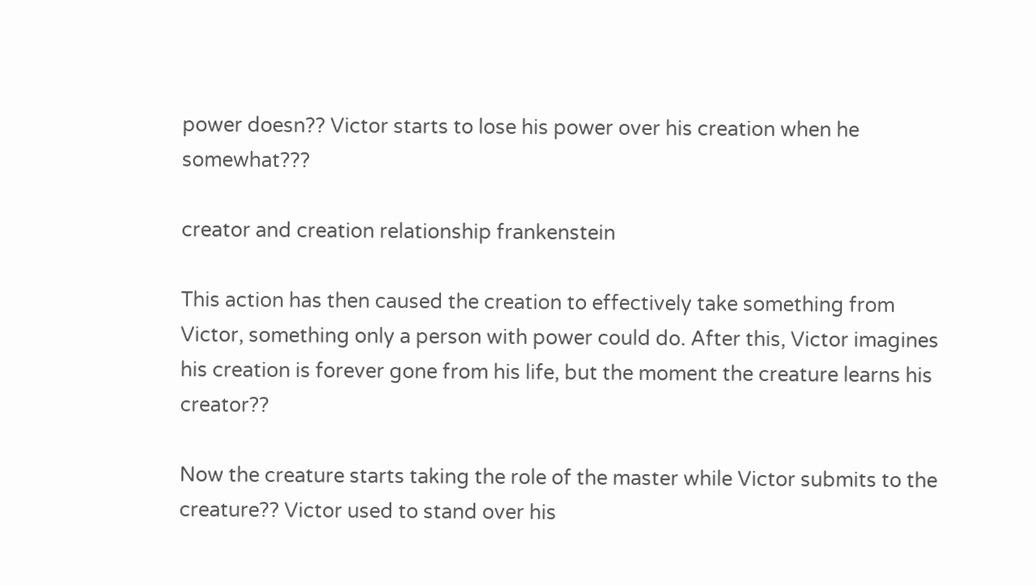power doesn?? Victor starts to lose his power over his creation when he somewhat???

creator and creation relationship frankenstein

This action has then caused the creation to effectively take something from Victor, something only a person with power could do. After this, Victor imagines his creation is forever gone from his life, but the moment the creature learns his creator??

Now the creature starts taking the role of the master while Victor submits to the creature?? Victor used to stand over his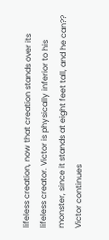lifeless creation, now that creation stands over its lifeless creator. Victor is physically inferior to his monster, since it stands at eight feet tall, and he can?? Victor continues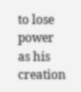to lose power as his creation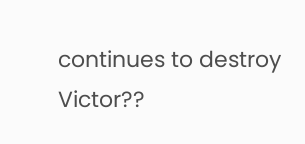continues to destroy Victor??